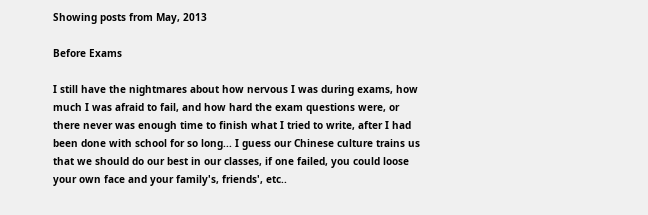Showing posts from May, 2013

Before Exams

I still have the nightmares about how nervous I was during exams, how much I was afraid to fail, and how hard the exam questions were, or there never was enough time to finish what I tried to write, after I had been done with school for so long... I guess our Chinese culture trains us that we should do our best in our classes, if one failed, you could loose your own face and your family's, friends', etc..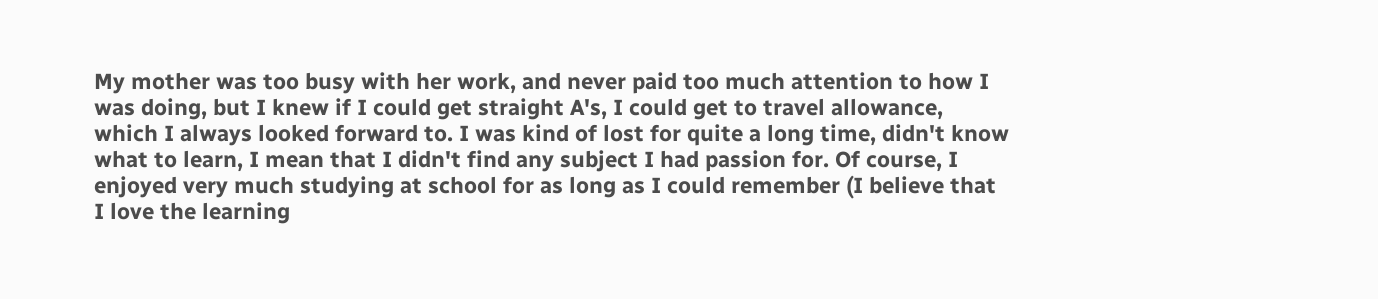My mother was too busy with her work, and never paid too much attention to how I was doing, but I knew if I could get straight A's, I could get to travel allowance, which I always looked forward to. I was kind of lost for quite a long time, didn't know what to learn, I mean that I didn't find any subject I had passion for. Of course, I enjoyed very much studying at school for as long as I could remember (I believe that I love the learning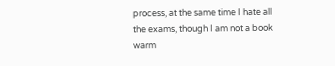process, at the same time I hate all the exams, though I am not a book warm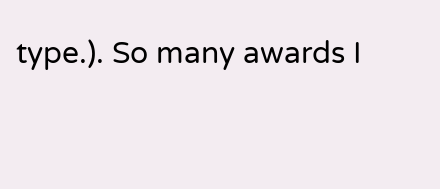type.). So many awards I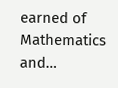earned of Mathematics and…